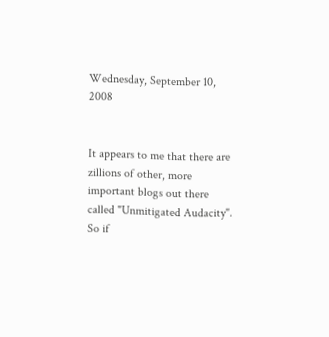Wednesday, September 10, 2008


It appears to me that there are zillions of other, more important blogs out there called "Unmitigated Audacity". So if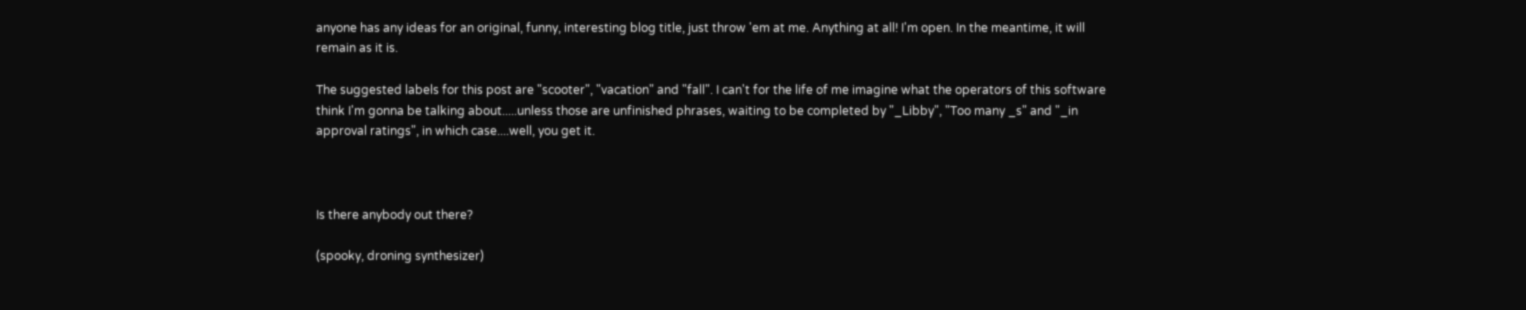anyone has any ideas for an original, funny, interesting blog title, just throw 'em at me. Anything at all! I'm open. In the meantime, it will remain as it is.

The suggested labels for this post are "scooter", "vacation" and "fall". I can't for the life of me imagine what the operators of this software think I'm gonna be talking about.....unless those are unfinished phrases, waiting to be completed by "_Libby", "Too many _s" and "_in approval ratings", in which case....well, you get it.



Is there anybody out there?

(spooky, droning synthesizer)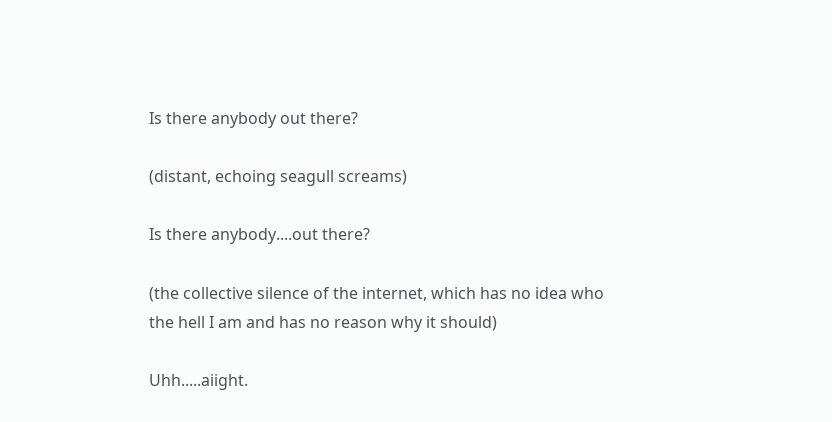Is there anybody out there?

(distant, echoing seagull screams)

Is there anybody....out there?

(the collective silence of the internet, which has no idea who the hell I am and has no reason why it should)

Uhh.....aiight.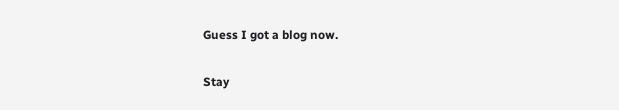Guess I got a blog now.

Stay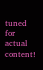tuned for actual content!